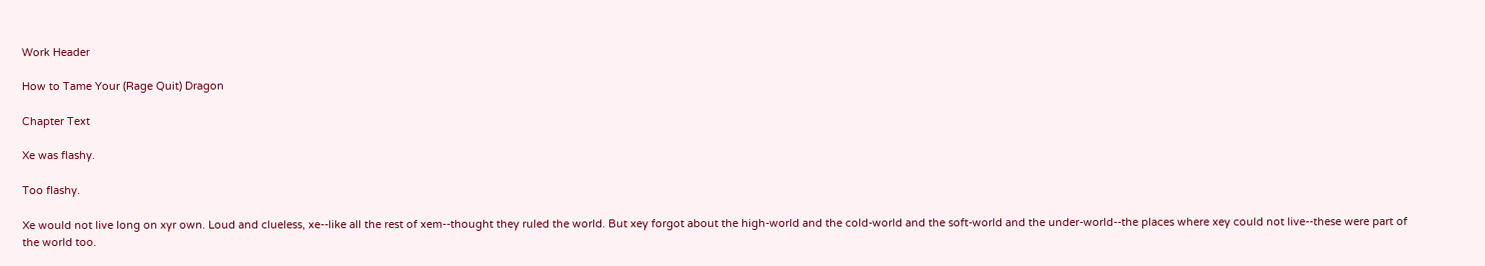Work Header

How to Tame Your (Rage Quit) Dragon

Chapter Text

Xe was flashy.

Too flashy.

Xe would not live long on xyr own. Loud and clueless, xe--like all the rest of xem--thought they ruled the world. But xey forgot about the high-world and the cold-world and the soft-world and the under-world--the places where xey could not live--these were part of the world too.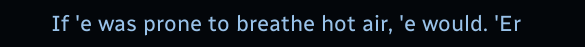If 'e was prone to breathe hot air, 'e would. 'Er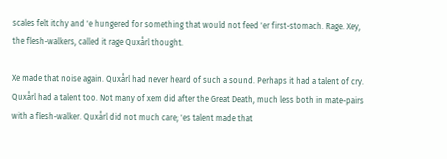scales felt itchy and 'e hungered for something that would not feed 'er first-stomach. Rage. Xey, the flesh-walkers, called it rage Quxårl thought.

Xe made that noise again. Quxårl had never heard of such a sound. Perhaps it had a talent of cry. Quxårl had a talent too. Not many of xem did after the Great Death, much less both in mate-pairs with a flesh-walker. Quxårl did not much care; 'es talent made that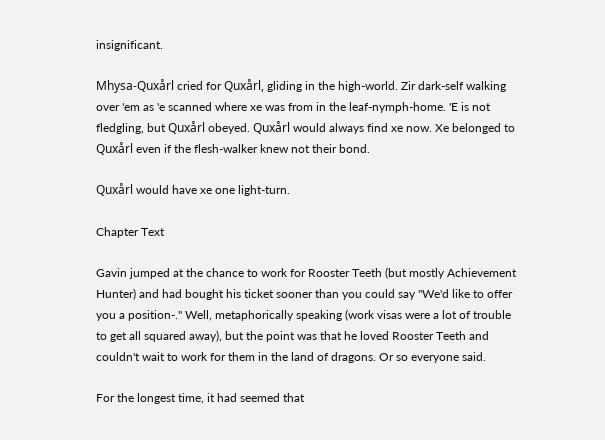insignificant.

Mhysa-Quxårl cried for Quxårl, gliding in the high-world. Zir dark-self walking over 'em as 'e scanned where xe was from in the leaf-nymph-home. 'E is not fledgling, but Quxårl obeyed. Quxårl would always find xe now. Xe belonged to Quxårl even if the flesh-walker knew not their bond.

Quxårl would have xe one light-turn.

Chapter Text

Gavin jumped at the chance to work for Rooster Teeth (but mostly Achievement Hunter) and had bought his ticket sooner than you could say "We'd like to offer you a position-." Well, metaphorically speaking (work visas were a lot of trouble to get all squared away), but the point was that he loved Rooster Teeth and couldn't wait to work for them in the land of dragons. Or so everyone said.

For the longest time, it had seemed that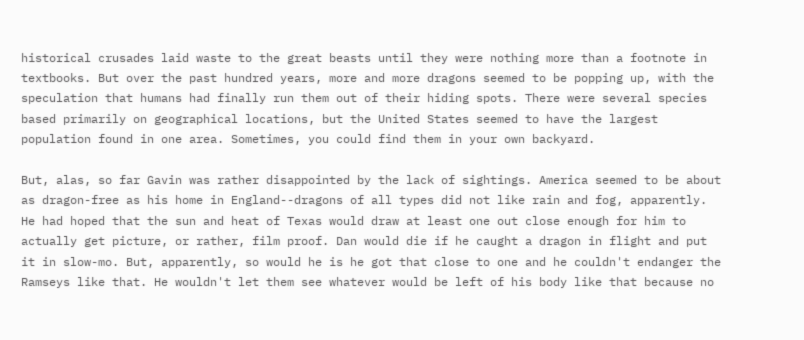historical crusades laid waste to the great beasts until they were nothing more than a footnote in textbooks. But over the past hundred years, more and more dragons seemed to be popping up, with the speculation that humans had finally run them out of their hiding spots. There were several species based primarily on geographical locations, but the United States seemed to have the largest population found in one area. Sometimes, you could find them in your own backyard.

But, alas, so far Gavin was rather disappointed by the lack of sightings. America seemed to be about as dragon-free as his home in England--dragons of all types did not like rain and fog, apparently. He had hoped that the sun and heat of Texas would draw at least one out close enough for him to actually get picture, or rather, film proof. Dan would die if he caught a dragon in flight and put it in slow-mo. But, apparently, so would he is he got that close to one and he couldn't endanger the Ramseys like that. He wouldn't let them see whatever would be left of his body like that because no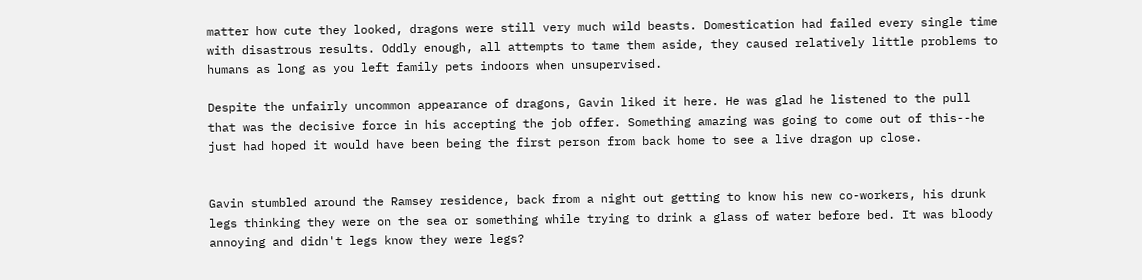matter how cute they looked, dragons were still very much wild beasts. Domestication had failed every single time with disastrous results. Oddly enough, all attempts to tame them aside, they caused relatively little problems to humans as long as you left family pets indoors when unsupervised.

Despite the unfairly uncommon appearance of dragons, Gavin liked it here. He was glad he listened to the pull that was the decisive force in his accepting the job offer. Something amazing was going to come out of this--he just had hoped it would have been being the first person from back home to see a live dragon up close.


Gavin stumbled around the Ramsey residence, back from a night out getting to know his new co-workers, his drunk legs thinking they were on the sea or something while trying to drink a glass of water before bed. It was bloody annoying and didn't legs know they were legs?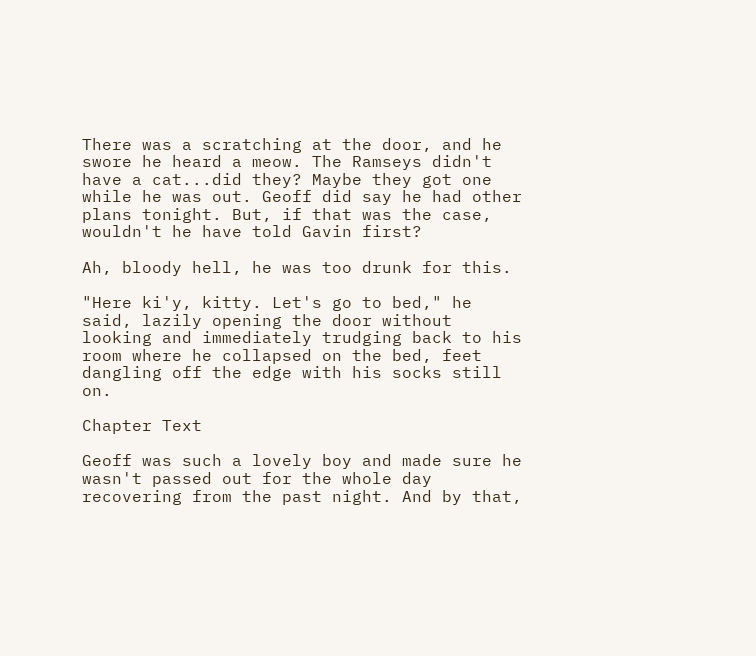There was a scratching at the door, and he swore he heard a meow. The Ramseys didn't have a cat...did they? Maybe they got one while he was out. Geoff did say he had other plans tonight. But, if that was the case, wouldn't he have told Gavin first?

Ah, bloody hell, he was too drunk for this.

"Here ki'y, kitty. Let's go to bed," he said, lazily opening the door without looking and immediately trudging back to his room where he collapsed on the bed, feet dangling off the edge with his socks still on.

Chapter Text

Geoff was such a lovely boy and made sure he wasn't passed out for the whole day recovering from the past night. And by that,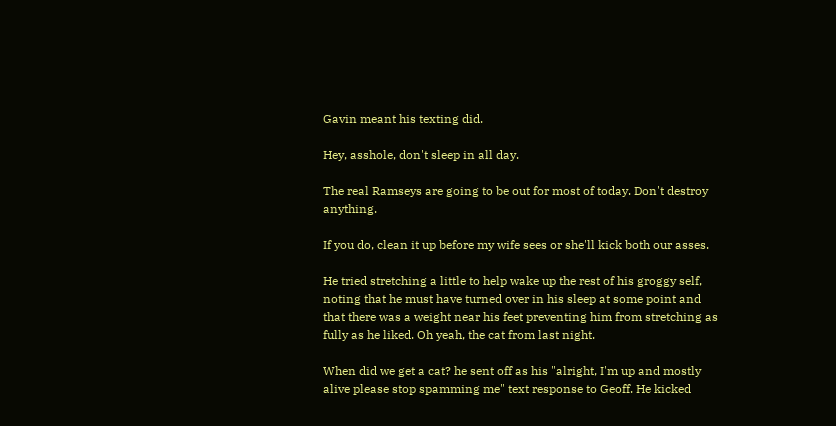Gavin meant his texting did.

Hey, asshole, don't sleep in all day.

The real Ramseys are going to be out for most of today. Don't destroy anything.

If you do, clean it up before my wife sees or she'll kick both our asses.

He tried stretching a little to help wake up the rest of his groggy self, noting that he must have turned over in his sleep at some point and that there was a weight near his feet preventing him from stretching as fully as he liked. Oh yeah, the cat from last night.

When did we get a cat? he sent off as his "alright, I'm up and mostly alive please stop spamming me" text response to Geoff. He kicked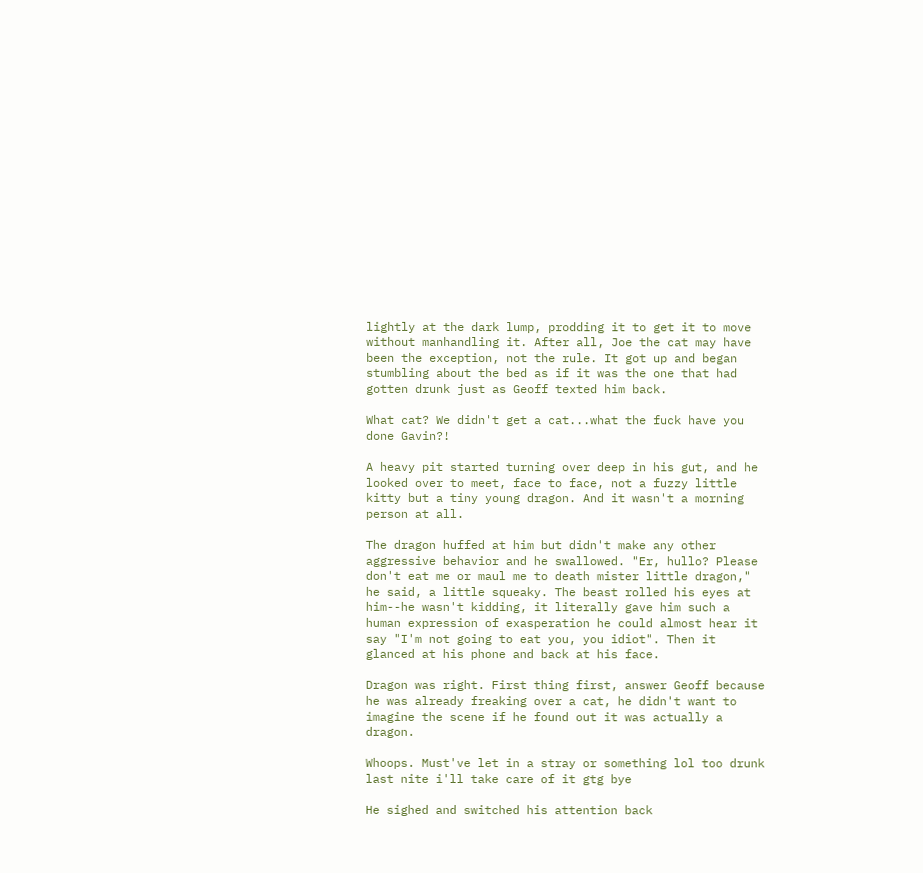lightly at the dark lump, prodding it to get it to move without manhandling it. After all, Joe the cat may have been the exception, not the rule. It got up and began stumbling about the bed as if it was the one that had gotten drunk just as Geoff texted him back.

What cat? We didn't get a cat...what the fuck have you done Gavin?!

A heavy pit started turning over deep in his gut, and he looked over to meet, face to face, not a fuzzy little kitty but a tiny young dragon. And it wasn't a morning person at all.

The dragon huffed at him but didn't make any other aggressive behavior and he swallowed. "Er, hullo? Please don't eat me or maul me to death mister little dragon," he said, a little squeaky. The beast rolled his eyes at him--he wasn't kidding, it literally gave him such a human expression of exasperation he could almost hear it say "I'm not going to eat you, you idiot". Then it glanced at his phone and back at his face.

Dragon was right. First thing first, answer Geoff because he was already freaking over a cat, he didn't want to imagine the scene if he found out it was actually a dragon.

Whoops. Must've let in a stray or something lol too drunk last nite i'll take care of it gtg bye

He sighed and switched his attention back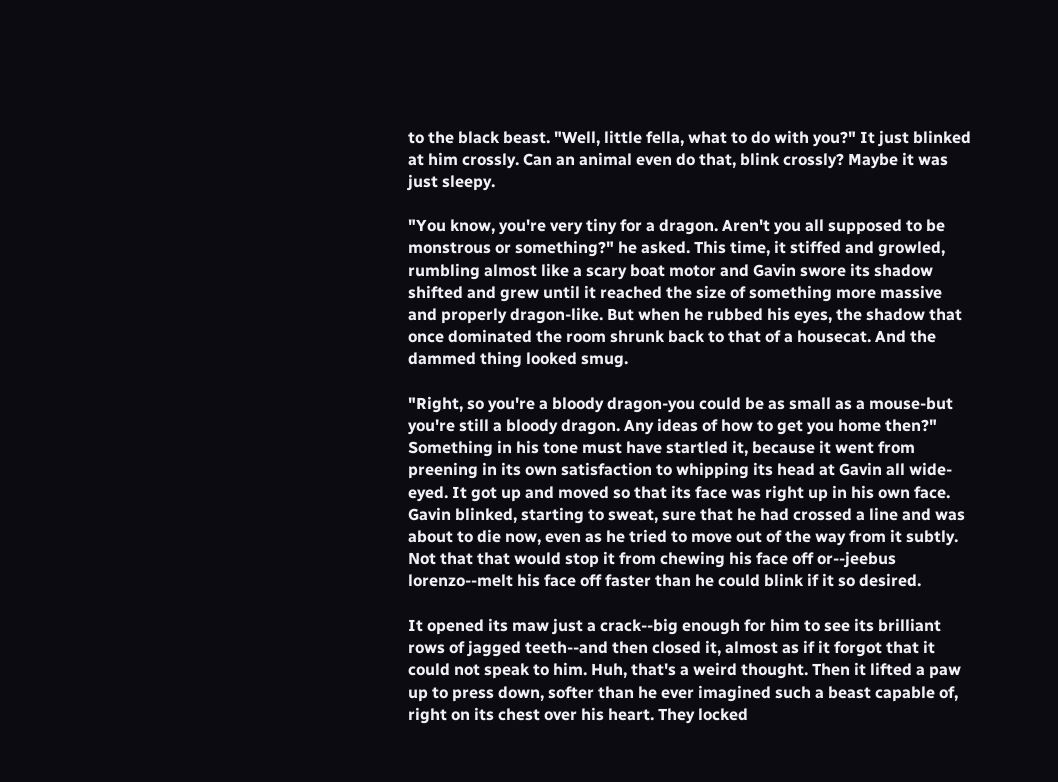to the black beast. "Well, little fella, what to do with you?" It just blinked at him crossly. Can an animal even do that, blink crossly? Maybe it was just sleepy.

"You know, you're very tiny for a dragon. Aren't you all supposed to be monstrous or something?" he asked. This time, it stiffed and growled, rumbling almost like a scary boat motor and Gavin swore its shadow shifted and grew until it reached the size of something more massive and properly dragon-like. But when he rubbed his eyes, the shadow that once dominated the room shrunk back to that of a housecat. And the dammed thing looked smug.

"Right, so you're a bloody dragon-you could be as small as a mouse-but you're still a bloody dragon. Any ideas of how to get you home then?" Something in his tone must have startled it, because it went from preening in its own satisfaction to whipping its head at Gavin all wide-eyed. It got up and moved so that its face was right up in his own face. Gavin blinked, starting to sweat, sure that he had crossed a line and was about to die now, even as he tried to move out of the way from it subtly. Not that that would stop it from chewing his face off or--jeebus lorenzo--melt his face off faster than he could blink if it so desired.

It opened its maw just a crack--big enough for him to see its brilliant rows of jagged teeth--and then closed it, almost as if it forgot that it could not speak to him. Huh, that's a weird thought. Then it lifted a paw up to press down, softer than he ever imagined such a beast capable of, right on its chest over his heart. They locked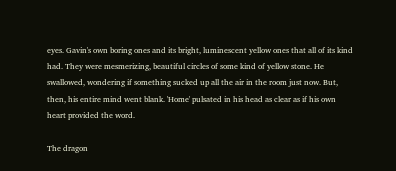eyes. Gavin's own boring ones and its bright, luminescent yellow ones that all of its kind had. They were mesmerizing, beautiful circles of some kind of yellow stone. He swallowed, wondering if something sucked up all the air in the room just now. But, then, his entire mind went blank. 'Home' pulsated in his head as clear as if his own heart provided the word.

The dragon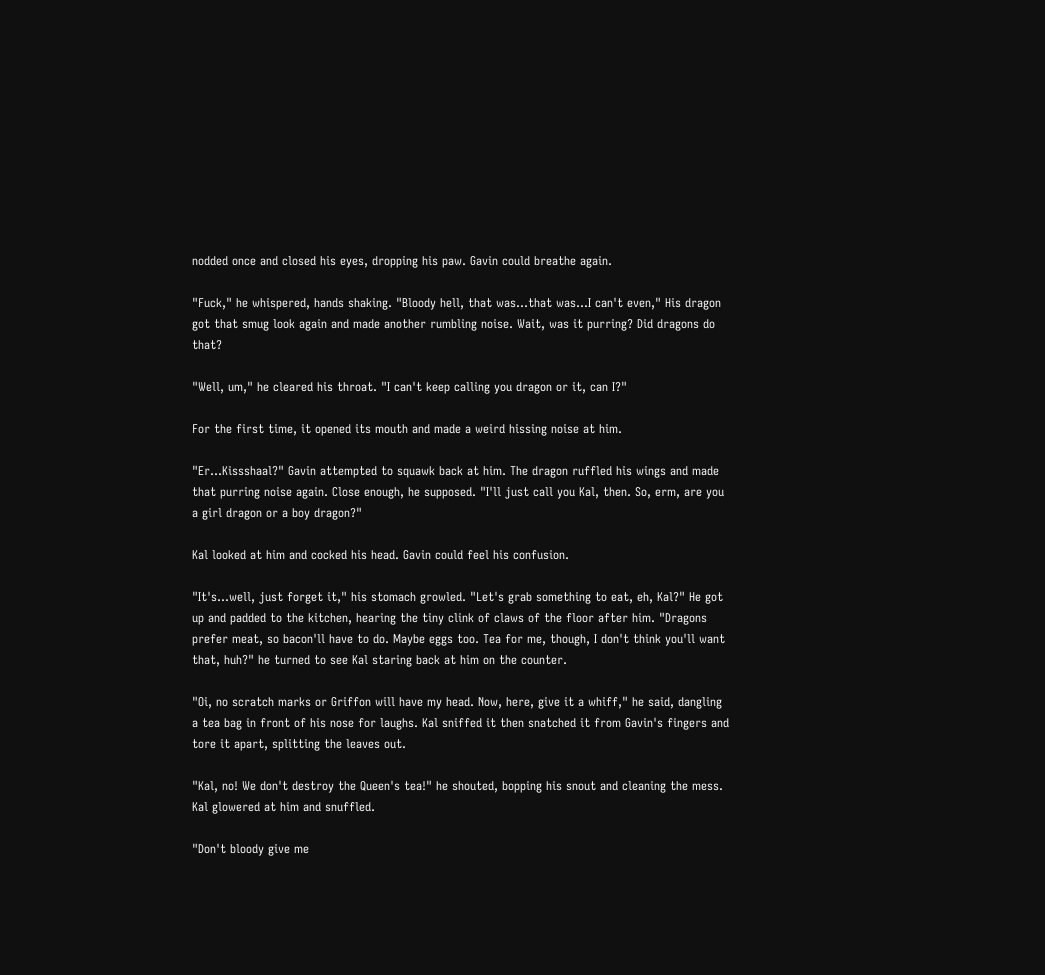nodded once and closed his eyes, dropping his paw. Gavin could breathe again.

"Fuck," he whispered, hands shaking. "Bloody hell, that was...that was...I can't even," His dragon got that smug look again and made another rumbling noise. Wait, was it purring? Did dragons do that?

"Well, um," he cleared his throat. "I can't keep calling you dragon or it, can I?"

For the first time, it opened its mouth and made a weird hissing noise at him.

"Er...Kissshaal?" Gavin attempted to squawk back at him. The dragon ruffled his wings and made that purring noise again. Close enough, he supposed. "I'll just call you Kal, then. So, erm, are you a girl dragon or a boy dragon?"

Kal looked at him and cocked his head. Gavin could feel his confusion.

"It's...well, just forget it," his stomach growled. "Let's grab something to eat, eh, Kal?" He got up and padded to the kitchen, hearing the tiny clink of claws of the floor after him. "Dragons prefer meat, so bacon'll have to do. Maybe eggs too. Tea for me, though, I don't think you'll want that, huh?" he turned to see Kal staring back at him on the counter.

"Oi, no scratch marks or Griffon will have my head. Now, here, give it a whiff," he said, dangling a tea bag in front of his nose for laughs. Kal sniffed it then snatched it from Gavin's fingers and tore it apart, splitting the leaves out.

"Kal, no! We don't destroy the Queen's tea!" he shouted, bopping his snout and cleaning the mess. Kal glowered at him and snuffled.

"Don't bloody give me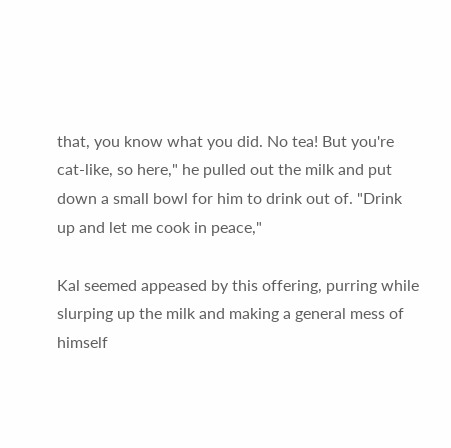that, you know what you did. No tea! But you're cat-like, so here," he pulled out the milk and put down a small bowl for him to drink out of. "Drink up and let me cook in peace,"

Kal seemed appeased by this offering, purring while slurping up the milk and making a general mess of himself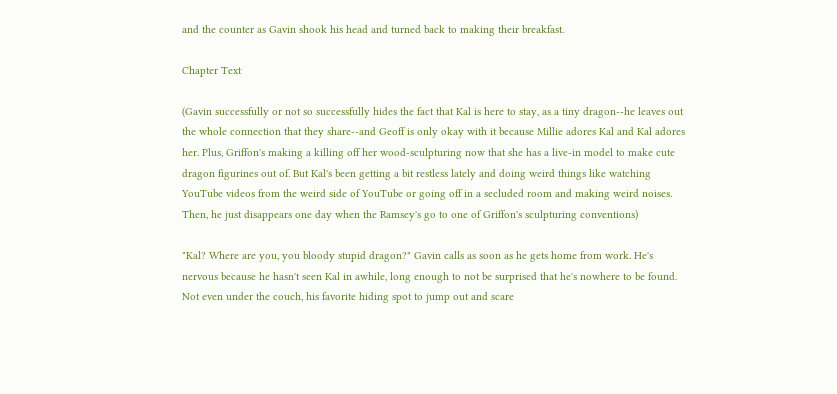and the counter as Gavin shook his head and turned back to making their breakfast.

Chapter Text

(Gavin successfully or not so successfully hides the fact that Kal is here to stay, as a tiny dragon--he leaves out the whole connection that they share--and Geoff is only okay with it because Millie adores Kal and Kal adores her. Plus, Griffon's making a killing off her wood-sculpturing now that she has a live-in model to make cute dragon figurines out of. But Kal's been getting a bit restless lately and doing weird things like watching YouTube videos from the weird side of YouTube or going off in a secluded room and making weird noises. Then, he just disappears one day when the Ramsey's go to one of Griffon's sculpturing conventions)

"Kal? Where are you, you bloody stupid dragon?" Gavin calls as soon as he gets home from work. He's nervous because he hasn't seen Kal in awhile, long enough to not be surprised that he's nowhere to be found. Not even under the couch, his favorite hiding spot to jump out and scare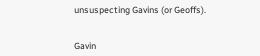unsuspecting Gavins (or Geoffs).


Gavin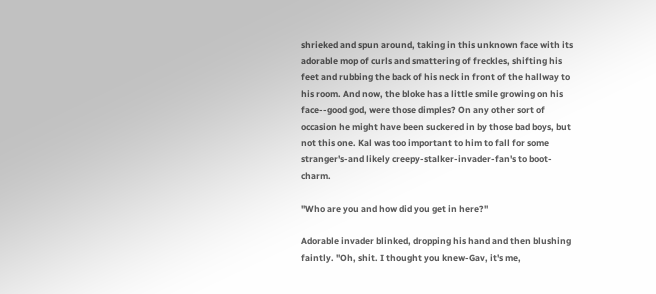shrieked and spun around, taking in this unknown face with its adorable mop of curls and smattering of freckles, shifting his feet and rubbing the back of his neck in front of the hallway to his room. And now, the bloke has a little smile growing on his face--good god, were those dimples? On any other sort of occasion he might have been suckered in by those bad boys, but not this one. Kal was too important to him to fall for some stranger's-and likely creepy-stalker-invader-fan's to boot-charm.

"Who are you and how did you get in here?"

Adorable invader blinked, dropping his hand and then blushing faintly. "Oh, shit. I thought you knew-Gav, it's me,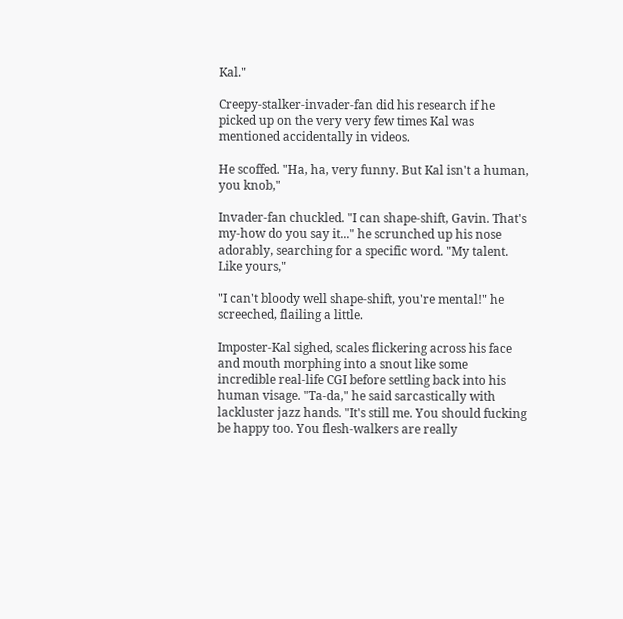Kal."

Creepy-stalker-invader-fan did his research if he picked up on the very very few times Kal was mentioned accidentally in videos.

He scoffed. "Ha, ha, very funny. But Kal isn't a human, you knob,"

Invader-fan chuckled. "I can shape-shift, Gavin. That's my-how do you say it..." he scrunched up his nose adorably, searching for a specific word. "My talent. Like yours,"

"I can't bloody well shape-shift, you're mental!" he screeched, flailing a little.

Imposter-Kal sighed, scales flickering across his face and mouth morphing into a snout like some incredible real-life CGI before settling back into his human visage. "Ta-da," he said sarcastically with lackluster jazz hands. "It's still me. You should fucking be happy too. You flesh-walkers are really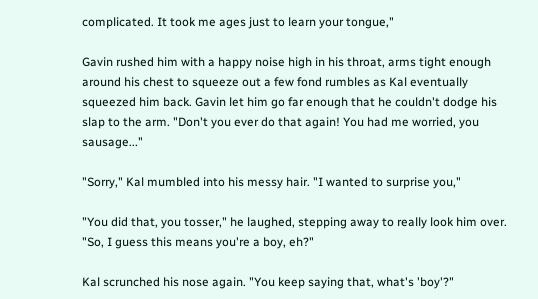complicated. It took me ages just to learn your tongue,"

Gavin rushed him with a happy noise high in his throat, arms tight enough around his chest to squeeze out a few fond rumbles as Kal eventually squeezed him back. Gavin let him go far enough that he couldn't dodge his slap to the arm. "Don't you ever do that again! You had me worried, you sausage..."

"Sorry," Kal mumbled into his messy hair. "I wanted to surprise you,"

"You did that, you tosser," he laughed, stepping away to really look him over. "So, I guess this means you're a boy, eh?"

Kal scrunched his nose again. "You keep saying that, what's 'boy'?"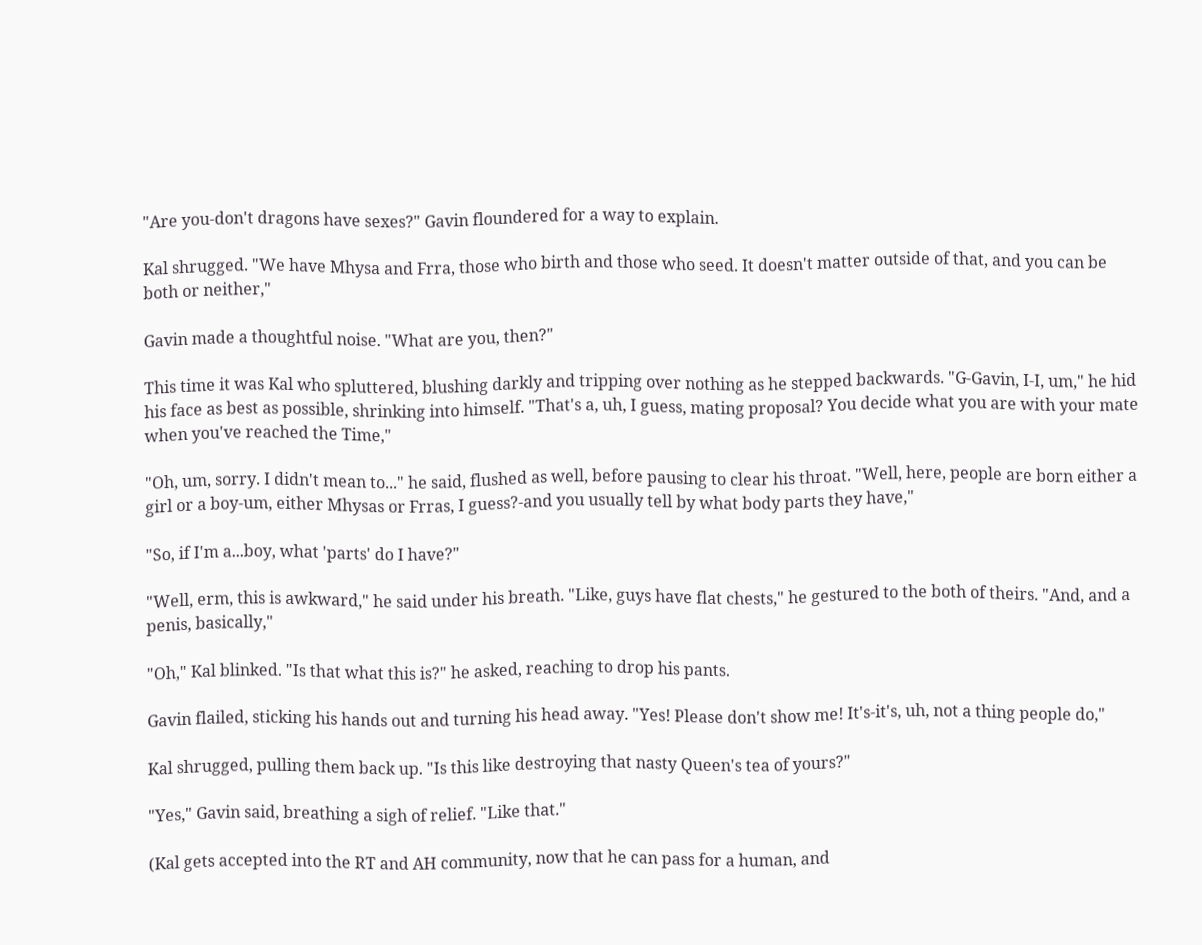"Are you-don't dragons have sexes?" Gavin floundered for a way to explain.

Kal shrugged. "We have Mhysa and Frra, those who birth and those who seed. It doesn't matter outside of that, and you can be both or neither,"

Gavin made a thoughtful noise. "What are you, then?"

This time it was Kal who spluttered, blushing darkly and tripping over nothing as he stepped backwards. "G-Gavin, I-I, um," he hid his face as best as possible, shrinking into himself. "That's a, uh, I guess, mating proposal? You decide what you are with your mate when you've reached the Time,"

"Oh, um, sorry. I didn't mean to..." he said, flushed as well, before pausing to clear his throat. "Well, here, people are born either a girl or a boy-um, either Mhysas or Frras, I guess?-and you usually tell by what body parts they have,"

"So, if I'm a...boy, what 'parts' do I have?"

"Well, erm, this is awkward," he said under his breath. "Like, guys have flat chests," he gestured to the both of theirs. "And, and a penis, basically,"

"Oh," Kal blinked. "Is that what this is?" he asked, reaching to drop his pants.

Gavin flailed, sticking his hands out and turning his head away. "Yes! Please don't show me! It's-it's, uh, not a thing people do,"

Kal shrugged, pulling them back up. "Is this like destroying that nasty Queen's tea of yours?"

"Yes," Gavin said, breathing a sigh of relief. "Like that."

(Kal gets accepted into the RT and AH community, now that he can pass for a human, and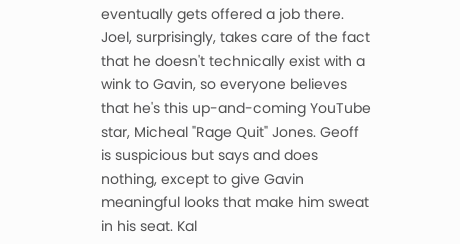eventually gets offered a job there. Joel, surprisingly, takes care of the fact that he doesn't technically exist with a wink to Gavin, so everyone believes that he's this up-and-coming YouTube star, Micheal "Rage Quit" Jones. Geoff is suspicious but says and does nothing, except to give Gavin meaningful looks that make him sweat in his seat. Kal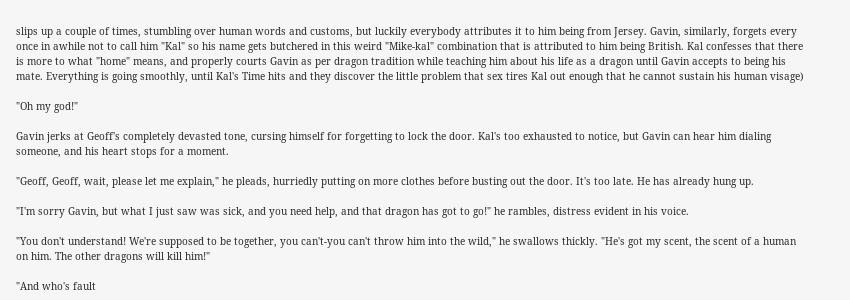slips up a couple of times, stumbling over human words and customs, but luckily everybody attributes it to him being from Jersey. Gavin, similarly, forgets every once in awhile not to call him "Kal" so his name gets butchered in this weird "Mike-kal" combination that is attributed to him being British. Kal confesses that there is more to what "home" means, and properly courts Gavin as per dragon tradition while teaching him about his life as a dragon until Gavin accepts to being his mate. Everything is going smoothly, until Kal's Time hits and they discover the little problem that sex tires Kal out enough that he cannot sustain his human visage)

"Oh my god!"

Gavin jerks at Geoff's completely devasted tone, cursing himself for forgetting to lock the door. Kal's too exhausted to notice, but Gavin can hear him dialing someone, and his heart stops for a moment.

"Geoff, Geoff, wait, please let me explain," he pleads, hurriedly putting on more clothes before busting out the door. It's too late. He has already hung up.

"I'm sorry Gavin, but what I just saw was sick, and you need help, and that dragon has got to go!" he rambles, distress evident in his voice.

"You don't understand! We're supposed to be together, you can't-you can't throw him into the wild," he swallows thickly. "He's got my scent, the scent of a human on him. The other dragons will kill him!"

"And who's fault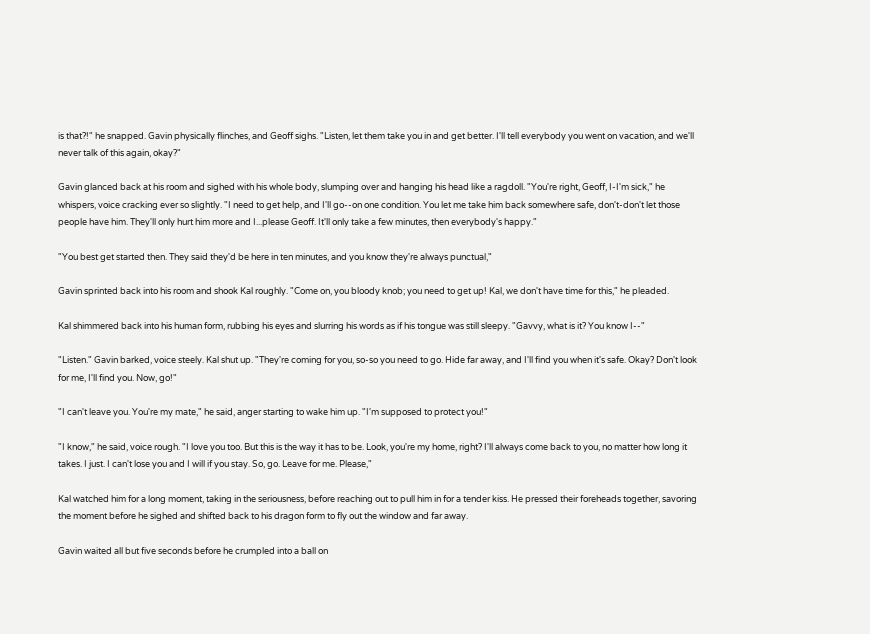is that?!" he snapped. Gavin physically flinches, and Geoff sighs. "Listen, let them take you in and get better. I'll tell everybody you went on vacation, and we'll never talk of this again, okay?"

Gavin glanced back at his room and sighed with his whole body, slumping over and hanging his head like a ragdoll. "You're right, Geoff, I-I'm sick," he whispers, voice cracking ever so slightly. "I need to get help, and I'll go--on one condition. You let me take him back somewhere safe, don't-don't let those people have him. They'll only hurt him more and I...please Geoff. It'll only take a few minutes, then everybody's happy."

"You best get started then. They said they'd be here in ten minutes, and you know they're always punctual,"

Gavin sprinted back into his room and shook Kal roughly. "Come on, you bloody knob; you need to get up! Kal, we don't have time for this," he pleaded.

Kal shimmered back into his human form, rubbing his eyes and slurring his words as if his tongue was still sleepy. "Gavvy, what is it? You know I--"

"Listen." Gavin barked, voice steely. Kal shut up. "They're coming for you, so-so you need to go. Hide far away, and I'll find you when it's safe. Okay? Don't look for me, I'll find you. Now, go!"

"I can't leave you. You're my mate," he said, anger starting to wake him up. "I'm supposed to protect you!"

"I know," he said, voice rough. "I love you too. But this is the way it has to be. Look, you're my home, right? I'll always come back to you, no matter how long it takes. I just. I can't lose you and I will if you stay. So, go. Leave for me. Please,"

Kal watched him for a long moment, taking in the seriousness, before reaching out to pull him in for a tender kiss. He pressed their foreheads together, savoring the moment before he sighed and shifted back to his dragon form to fly out the window and far away.

Gavin waited all but five seconds before he crumpled into a ball on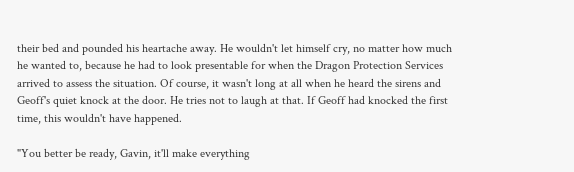their bed and pounded his heartache away. He wouldn't let himself cry, no matter how much he wanted to, because he had to look presentable for when the Dragon Protection Services arrived to assess the situation. Of course, it wasn't long at all when he heard the sirens and Geoff's quiet knock at the door. He tries not to laugh at that. If Geoff had knocked the first time, this wouldn't have happened.

"You better be ready, Gavin, it'll make everything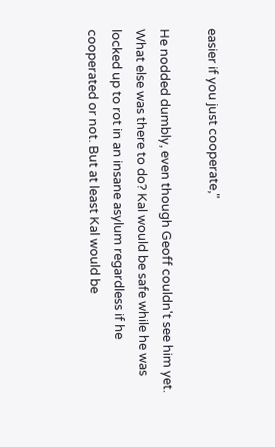easier if you just cooperate,"

He nodded dumbly, even though Geoff couldn't see him yet. What else was there to do? Kal would be safe while he was locked up to rot in an insane asylum regardless if he cooperated or not. But at least Kal would be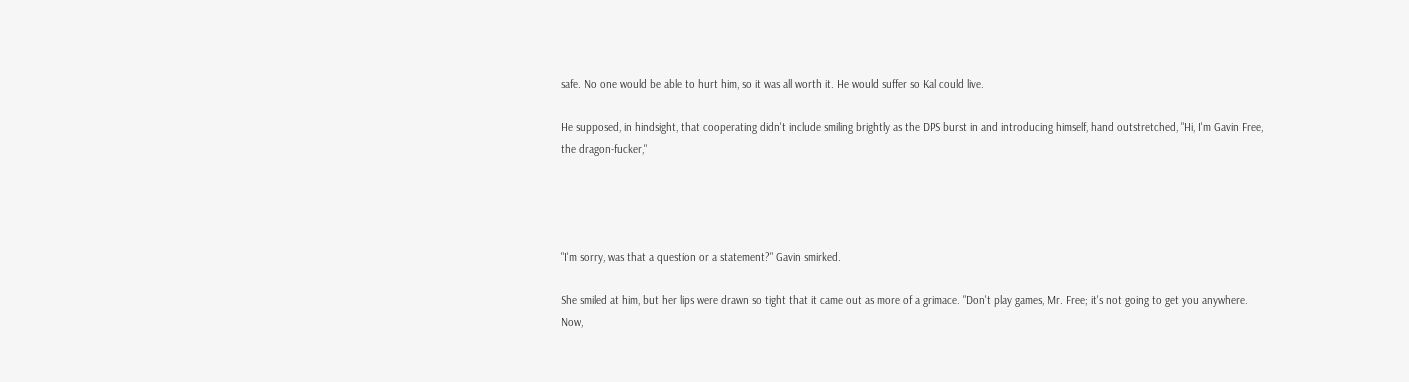safe. No one would be able to hurt him, so it was all worth it. He would suffer so Kal could live.

He supposed, in hindsight, that cooperating didn't include smiling brightly as the DPS burst in and introducing himself, hand outstretched, "Hi, I'm Gavin Free, the dragon-fucker,"




"I'm sorry, was that a question or a statement?" Gavin smirked.

She smiled at him, but her lips were drawn so tight that it came out as more of a grimace. "Don't play games, Mr. Free; it's not going to get you anywhere. Now,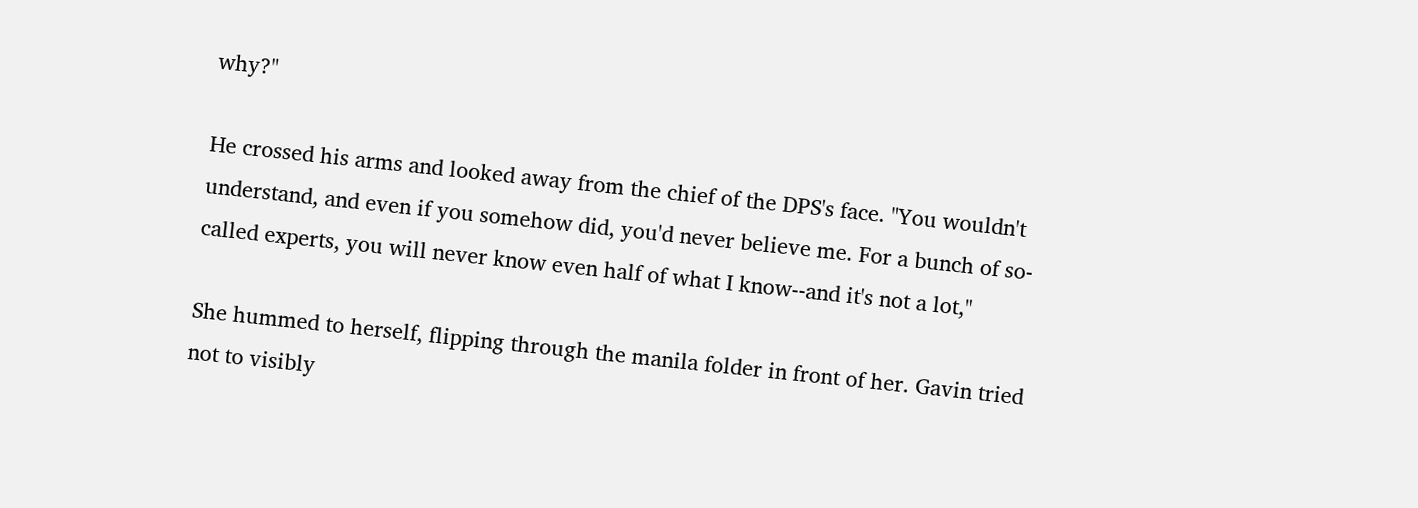why?"

He crossed his arms and looked away from the chief of the DPS's face. "You wouldn't understand, and even if you somehow did, you'd never believe me. For a bunch of so-called experts, you will never know even half of what I know--and it's not a lot,"

She hummed to herself, flipping through the manila folder in front of her. Gavin tried not to visibly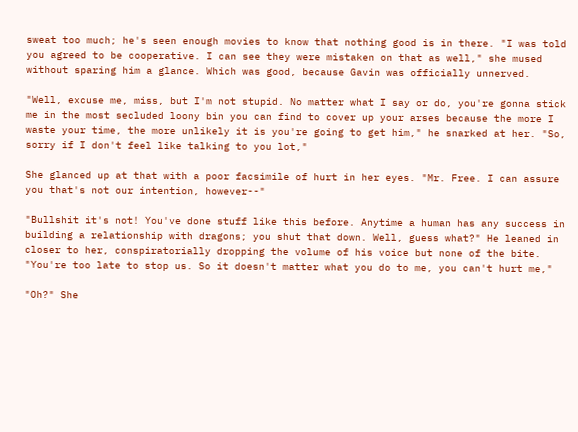sweat too much; he's seen enough movies to know that nothing good is in there. "I was told you agreed to be cooperative. I can see they were mistaken on that as well," she mused without sparing him a glance. Which was good, because Gavin was officially unnerved.

"Well, excuse me, miss, but I'm not stupid. No matter what I say or do, you're gonna stick me in the most secluded loony bin you can find to cover up your arses because the more I waste your time, the more unlikely it is you're going to get him," he snarked at her. "So, sorry if I don't feel like talking to you lot,"

She glanced up at that with a poor facsimile of hurt in her eyes. "Mr. Free. I can assure you that's not our intention, however--"

"Bullshit it's not! You've done stuff like this before. Anytime a human has any success in building a relationship with dragons; you shut that down. Well, guess what?" He leaned in closer to her, conspiratorially dropping the volume of his voice but none of the bite. "You're too late to stop us. So it doesn't matter what you do to me, you can't hurt me,"

"Oh?" She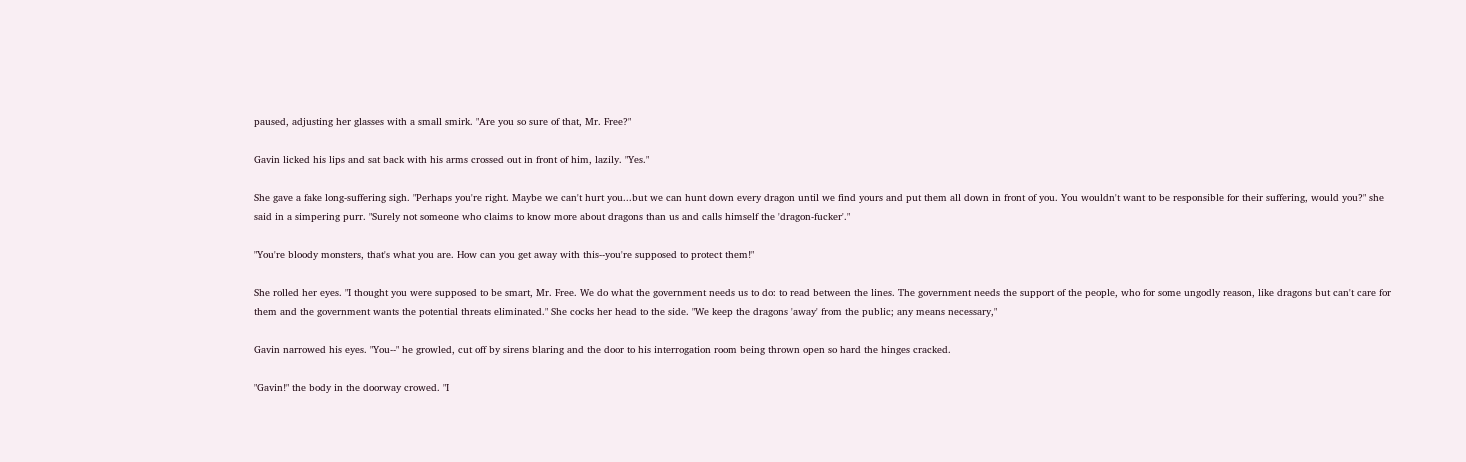paused, adjusting her glasses with a small smirk. "Are you so sure of that, Mr. Free?"

Gavin licked his lips and sat back with his arms crossed out in front of him, lazily. "Yes."

She gave a fake long-suffering sigh. "Perhaps you're right. Maybe we can't hurt you...but we can hunt down every dragon until we find yours and put them all down in front of you. You wouldn't want to be responsible for their suffering, would you?" she said in a simpering purr. "Surely not someone who claims to know more about dragons than us and calls himself the 'dragon-fucker'."

"You're bloody monsters, that's what you are. How can you get away with this--you're supposed to protect them!"

She rolled her eyes. "I thought you were supposed to be smart, Mr. Free. We do what the government needs us to do: to read between the lines. The government needs the support of the people, who for some ungodly reason, like dragons but can't care for them and the government wants the potential threats eliminated." She cocks her head to the side. "We keep the dragons 'away' from the public; any means necessary,"

Gavin narrowed his eyes. "You--" he growled, cut off by sirens blaring and the door to his interrogation room being thrown open so hard the hinges cracked.

"Gavin!" the body in the doorway crowed. "I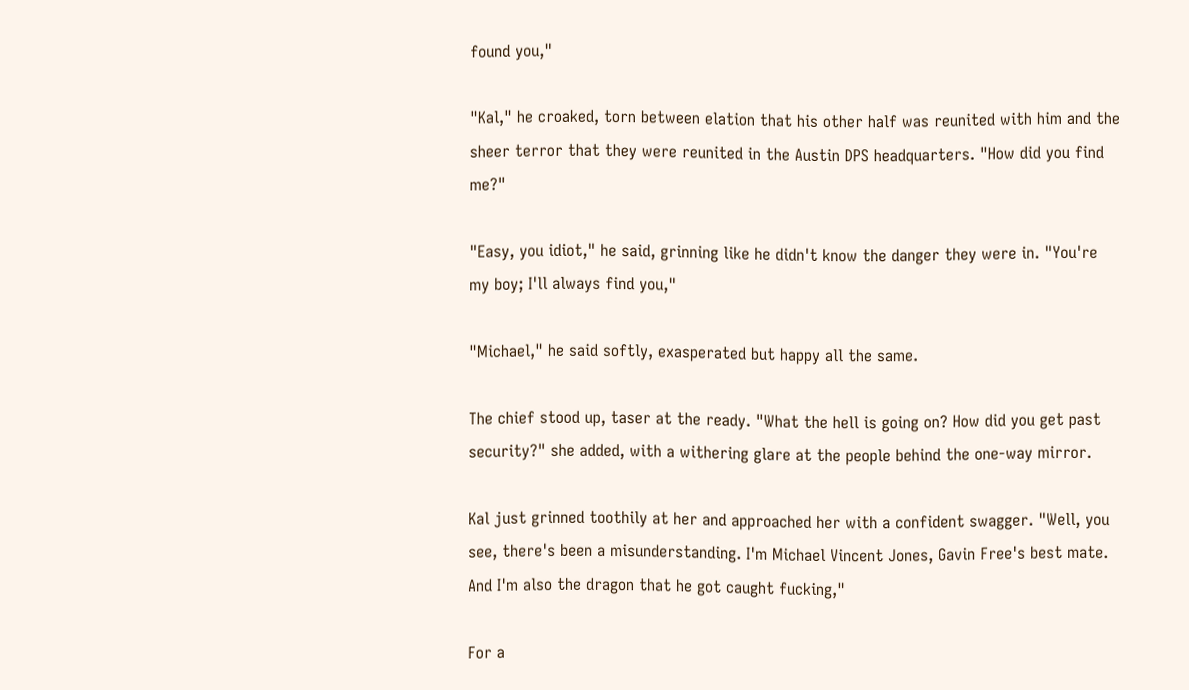found you,"

"Kal," he croaked, torn between elation that his other half was reunited with him and the sheer terror that they were reunited in the Austin DPS headquarters. "How did you find me?"

"Easy, you idiot," he said, grinning like he didn't know the danger they were in. "You're my boy; I'll always find you,"

"Michael," he said softly, exasperated but happy all the same.

The chief stood up, taser at the ready. "What the hell is going on? How did you get past security?" she added, with a withering glare at the people behind the one-way mirror.

Kal just grinned toothily at her and approached her with a confident swagger. "Well, you see, there's been a misunderstanding. I'm Michael Vincent Jones, Gavin Free's best mate. And I'm also the dragon that he got caught fucking,"

For a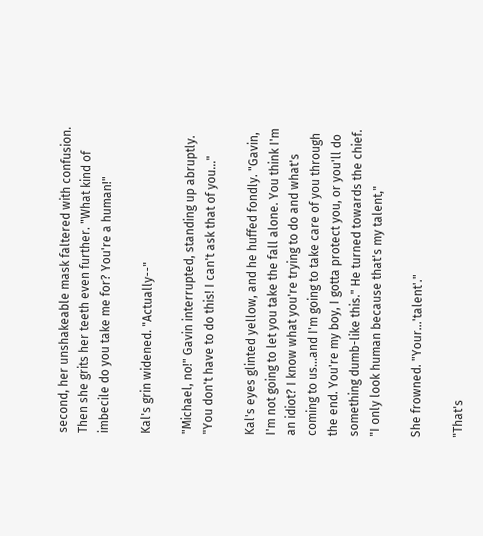second, her unshakeable mask faltered with confusion. Then she grits her teeth even further. "What kind of imbecile do you take me for? You're a human!"

Kal's grin widened. "Actually--"

"Michael, no!" Gavin interrupted, standing up abruptly. "You don't have to do this! I can't ask that of you..."

Kal's eyes glinted yellow, and he huffed fondly. "Gavin, I'm not going to let you take the fall alone. You think I'm an idiot? I know what you're trying to do and what's coming to us...and I'm going to take care of you through the end. You're my boy, I gotta protect you, or you'll do something dumb-like this." He turned towards the chief. "I only look human because that's my talent,"

She frowned. "Your...'talent'."

"That's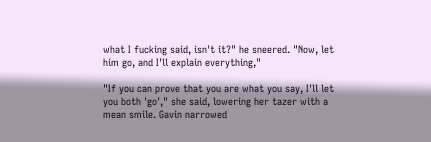what I fucking said, isn't it?" he sneered. "Now, let him go, and I'll explain everything,"

"If you can prove that you are what you say, I'll let you both 'go'," she said, lowering her tazer with a mean smile. Gavin narrowed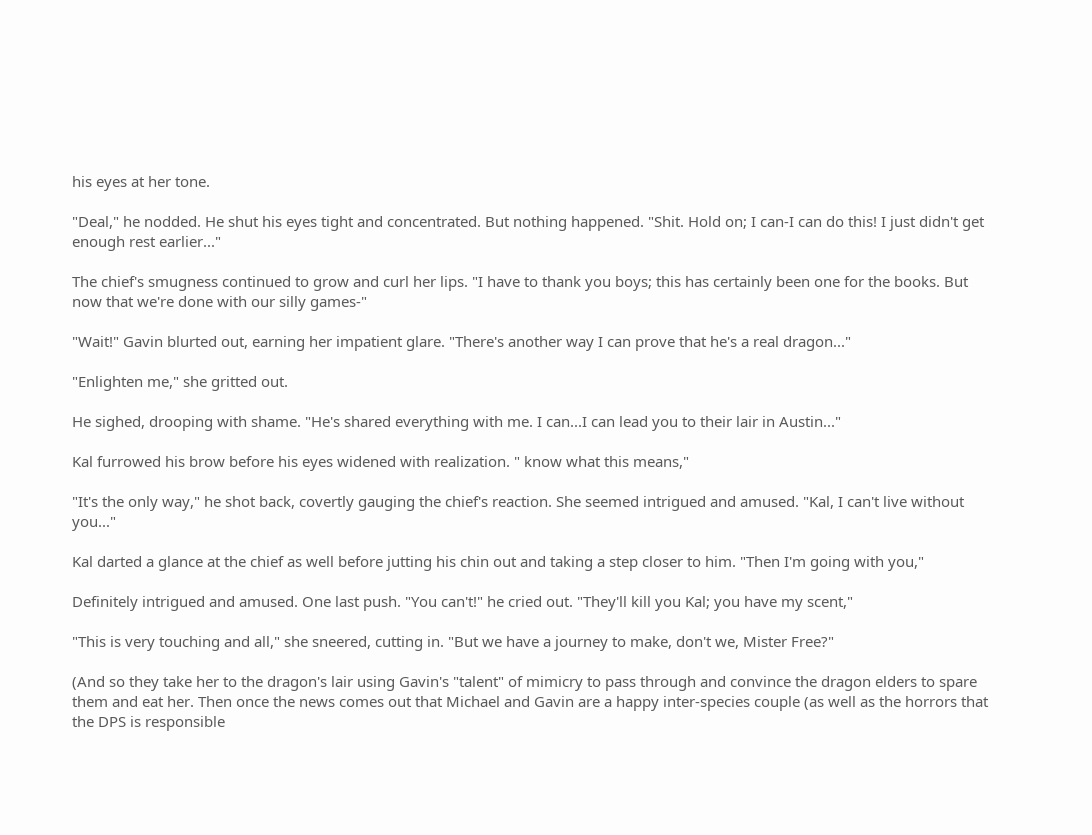his eyes at her tone.

"Deal," he nodded. He shut his eyes tight and concentrated. But nothing happened. "Shit. Hold on; I can-I can do this! I just didn't get enough rest earlier..."

The chief's smugness continued to grow and curl her lips. "I have to thank you boys; this has certainly been one for the books. But now that we're done with our silly games-"

"Wait!" Gavin blurted out, earning her impatient glare. "There's another way I can prove that he's a real dragon..."

"Enlighten me," she gritted out.

He sighed, drooping with shame. "He's shared everything with me. I can...I can lead you to their lair in Austin..."

Kal furrowed his brow before his eyes widened with realization. " know what this means,"

"It's the only way," he shot back, covertly gauging the chief's reaction. She seemed intrigued and amused. "Kal, I can't live without you..."

Kal darted a glance at the chief as well before jutting his chin out and taking a step closer to him. "Then I'm going with you,"

Definitely intrigued and amused. One last push. "You can't!" he cried out. "They'll kill you Kal; you have my scent,"

"This is very touching and all," she sneered, cutting in. "But we have a journey to make, don't we, Mister Free?"

(And so they take her to the dragon's lair using Gavin's "talent" of mimicry to pass through and convince the dragon elders to spare them and eat her. Then once the news comes out that Michael and Gavin are a happy inter-species couple (as well as the horrors that the DPS is responsible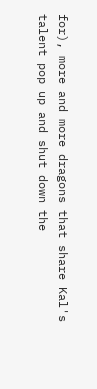for), more and more dragons that share Kal's talent pop up and shut down the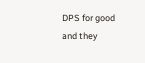DPS for good and they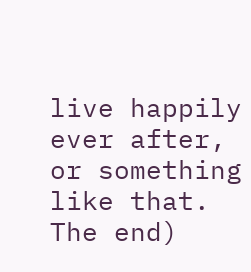live happily ever after, or something like that. The end)